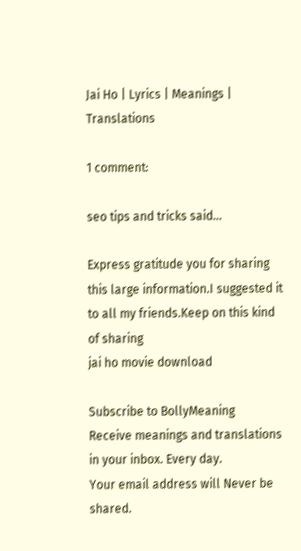Jai Ho | Lyrics | Meanings | Translations

1 comment:

seo tips and tricks said...

Express gratitude you for sharing this large information.I suggested it to all my friends.Keep on this kind of sharing
jai ho movie download

Subscribe to BollyMeaning
Receive meanings and translations in your inbox. Every day.
Your email address will Never be shared.